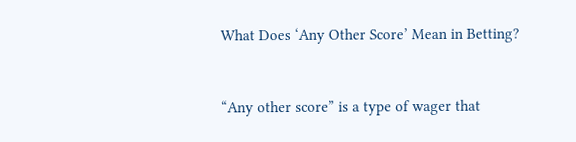What Does ‘Any Other Score’ Mean in Betting?


“Any other score” is a type of wager that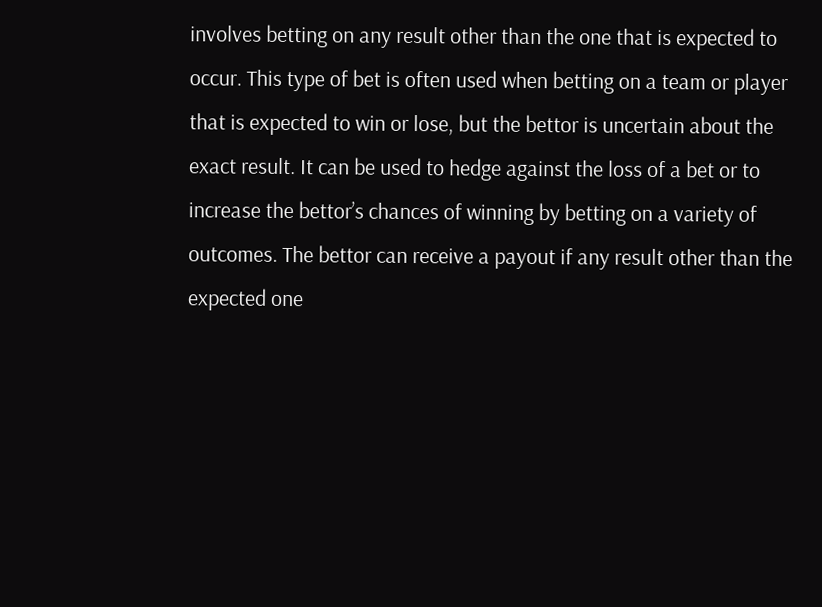involves betting on any result other than the one that is expected to occur. This type of bet is often used when betting on a team or player that is expected to win or lose, but the bettor is uncertain about the exact result. It can be used to hedge against the loss of a bet or to increase the bettor’s chances of winning by betting on a variety of outcomes. The bettor can receive a payout if any result other than the expected one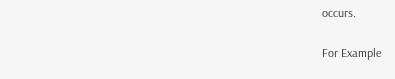occurs.

For Example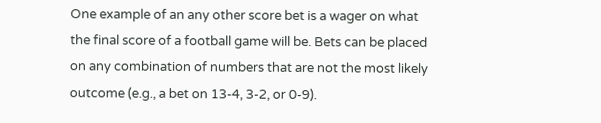One example of an any other score bet is a wager on what the final score of a football game will be. Bets can be placed on any combination of numbers that are not the most likely outcome (e.g., a bet on 13-4, 3-2, or 0-9).